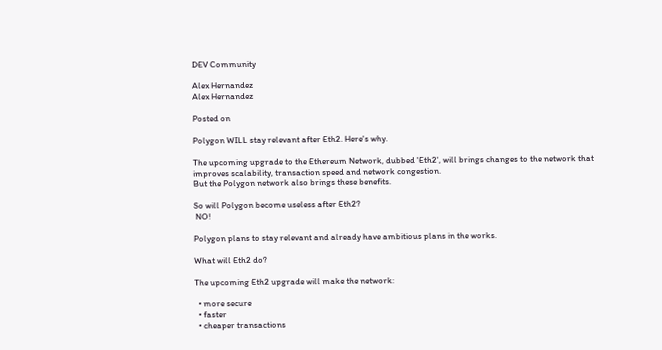DEV Community

Alex Hernandez
Alex Hernandez

Posted on

Polygon WILL stay relevant after Eth2. Here's why.

The upcoming upgrade to the Ethereum Network, dubbed 'Eth2', will brings changes to the network that improves scalability, transaction speed and network congestion.
But the Polygon network also brings these benefits.

So will Polygon become useless after Eth2?
 NO!

Polygon plans to stay relevant and already have ambitious plans in the works.

What will Eth2 do?

The upcoming Eth2 upgrade will make the network:

  • more secure
  • faster
  • cheaper transactions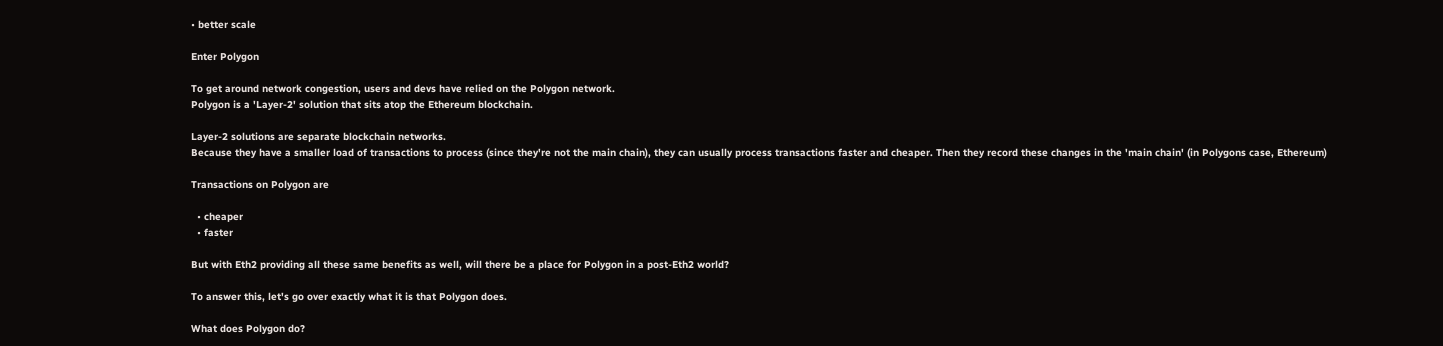• better scale

Enter Polygon

To get around network congestion, users and devs have relied on the Polygon network.
Polygon is a 'Layer-2' solution that sits atop the Ethereum blockchain.

Layer-2 solutions are separate blockchain networks.
Because they have a smaller load of transactions to process (since they're not the main chain), they can usually process transactions faster and cheaper. Then they record these changes in the 'main chain' (in Polygons case, Ethereum)

Transactions on Polygon are

  • cheaper
  • faster

But with Eth2 providing all these same benefits as well, will there be a place for Polygon in a post-Eth2 world?

To answer this, let's go over exactly what it is that Polygon does.

What does Polygon do?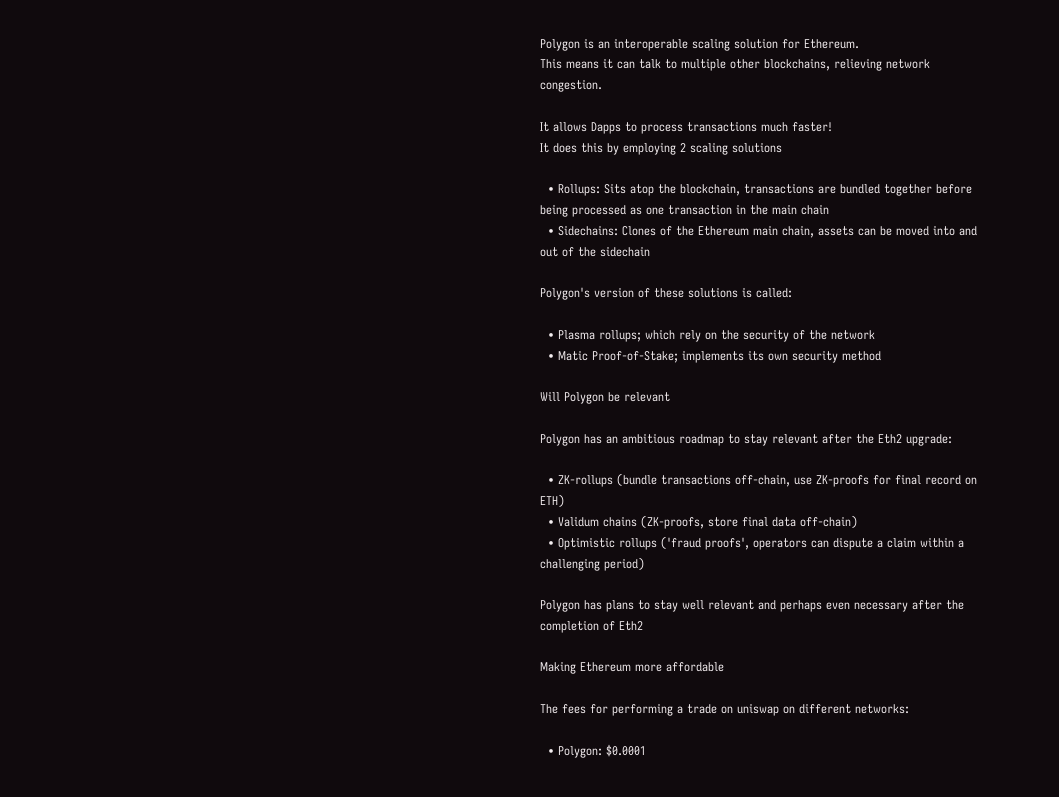Polygon is an interoperable scaling solution for Ethereum.
This means it can talk to multiple other blockchains, relieving network congestion.

It allows Dapps to process transactions much faster!
It does this by employing 2 scaling solutions

  • Rollups: Sits atop the blockchain, transactions are bundled together before being processed as one transaction in the main chain
  • Sidechains: Clones of the Ethereum main chain, assets can be moved into and out of the sidechain

Polygon's version of these solutions is called:

  • Plasma rollups; which rely on the security of the network
  • Matic Proof-of-Stake; implements its own security method

Will Polygon be relevant

Polygon has an ambitious roadmap to stay relevant after the Eth2 upgrade:

  • ZK-rollups (bundle transactions off-chain, use ZK-proofs for final record on ETH)
  • Validum chains (ZK-proofs, store final data off-chain)
  • Optimistic rollups ('fraud proofs', operators can dispute a claim within a challenging period)

Polygon has plans to stay well relevant and perhaps even necessary after the completion of Eth2

Making Ethereum more affordable

The fees for performing a trade on uniswap on different networks:

  • Polygon: $0.0001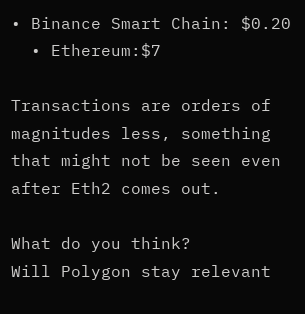• Binance Smart Chain: $0.20
  • Ethereum:$7

Transactions are orders of magnitudes less, something that might not be seen even after Eth2 comes out.

What do you think?
Will Polygon stay relevant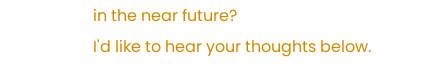in the near future?
I'd like to hear your thoughts below.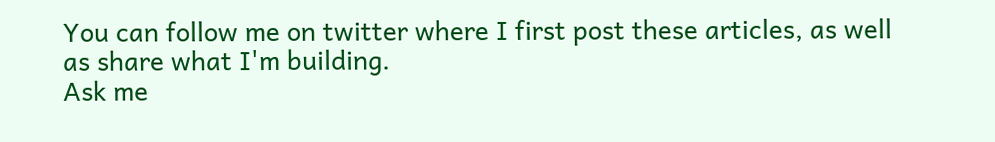You can follow me on twitter where I first post these articles, as well as share what I'm building.
Ask me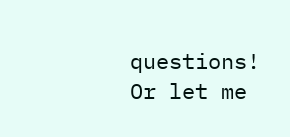questions! Or let me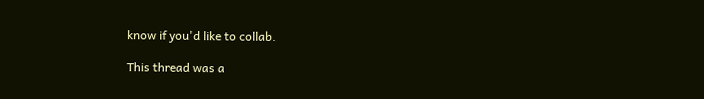know if you'd like to collab.

This thread was a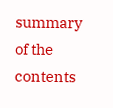summary of the contents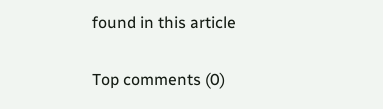found in this article

Top comments (0)